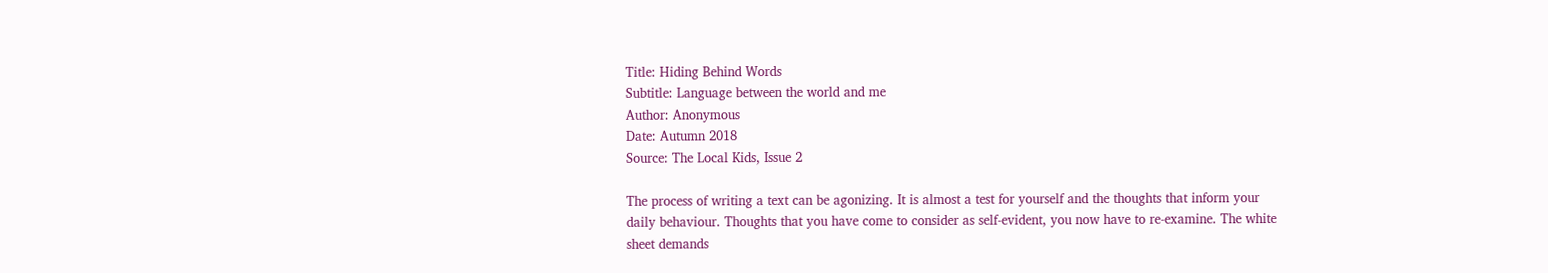Title: Hiding Behind Words
Subtitle: Language between the world and me
Author: Anonymous
Date: Autumn 2018
Source: The Local Kids, Issue 2

The process of writing a text can be agonizing. It is almost a test for yourself and the thoughts that inform your daily behaviour. Thoughts that you have come to consider as self-evident, you now have to re-examine. The white sheet demands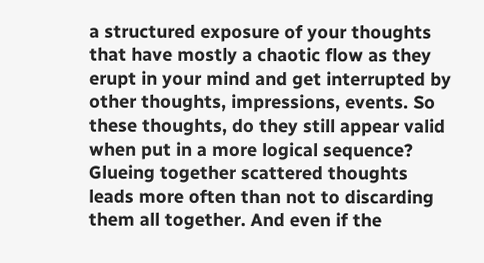a structured exposure of your thoughts that have mostly a chaotic flow as they erupt in your mind and get interrupted by other thoughts, impressions, events. So these thoughts, do they still appear valid when put in a more logical sequence? Glueing together scattered thoughts leads more often than not to discarding them all together. And even if the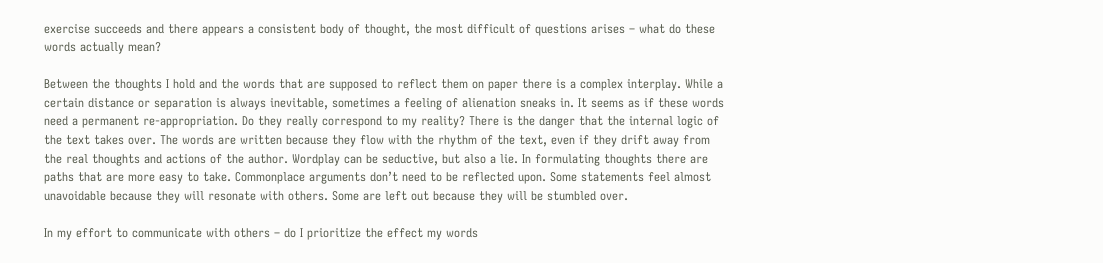exercise succeeds and there appears a consistent body of thought, the most difficult of questions arises – what do these words actually mean?

Between the thoughts I hold and the words that are supposed to reflect them on paper there is a complex interplay. While a certain distance or separation is always inevitable, sometimes a feeling of alienation sneaks in. It seems as if these words need a permanent re-appropriation. Do they really correspond to my reality? There is the danger that the internal logic of the text takes over. The words are written because they flow with the rhythm of the text, even if they drift away from the real thoughts and actions of the author. Wordplay can be seductive, but also a lie. In formulating thoughts there are paths that are more easy to take. Commonplace arguments don’t need to be reflected upon. Some statements feel almost unavoidable because they will resonate with others. Some are left out because they will be stumbled over.

In my effort to communicate with others – do I prioritize the effect my words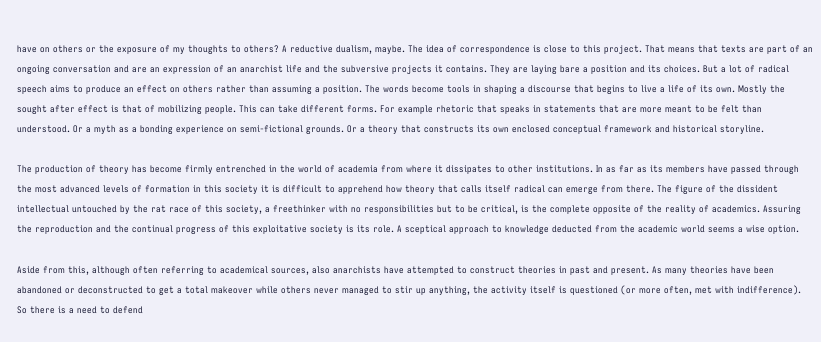have on others or the exposure of my thoughts to others? A reductive dualism, maybe. The idea of correspondence is close to this project. That means that texts are part of an ongoing conversation and are an expression of an anarchist life and the subversive projects it contains. They are laying bare a position and its choices. But a lot of radical speech aims to produce an effect on others rather than assuming a position. The words become tools in shaping a discourse that begins to live a life of its own. Mostly the sought after effect is that of mobilizing people. This can take different forms. For example rhetoric that speaks in statements that are more meant to be felt than understood. Or a myth as a bonding experience on semi-fictional grounds. Or a theory that constructs its own enclosed conceptual framework and historical storyline.

The production of theory has become firmly entrenched in the world of academia from where it dissipates to other institutions. In as far as its members have passed through the most advanced levels of formation in this society it is difficult to apprehend how theory that calls itself radical can emerge from there. The figure of the dissident intellectual untouched by the rat race of this society, a freethinker with no responsibilities but to be critical, is the complete opposite of the reality of academics. Assuring the reproduction and the continual progress of this exploitative society is its role. A sceptical approach to knowledge deducted from the academic world seems a wise option.

Aside from this, although often referring to academical sources, also anarchists have attempted to construct theories in past and present. As many theories have been abandoned or deconstructed to get a total makeover while others never managed to stir up anything, the activity itself is questioned (or more often, met with indifference). So there is a need to defend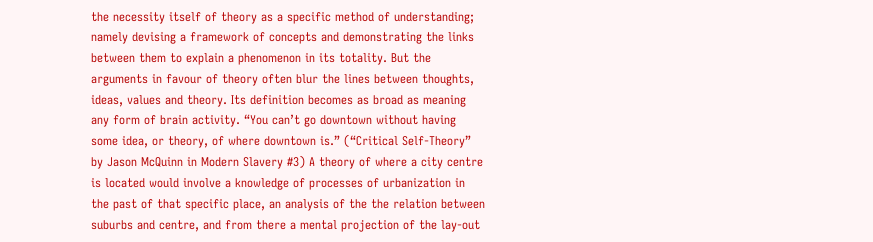the necessity itself of theory as a specific method of understanding; namely devising a framework of concepts and demonstrating the links between them to explain a phenomenon in its totality. But the arguments in favour of theory often blur the lines between thoughts, ideas, values and theory. Its definition becomes as broad as meaning any form of brain activity. “You can’t go downtown without having some idea, or theory, of where downtown is.” (“Critical Self-Theory” by Jason McQuinn in Modern Slavery #3) A theory of where a city centre is located would involve a knowledge of processes of urbanization in the past of that specific place, an analysis of the the relation between suburbs and centre, and from there a mental projection of the lay-out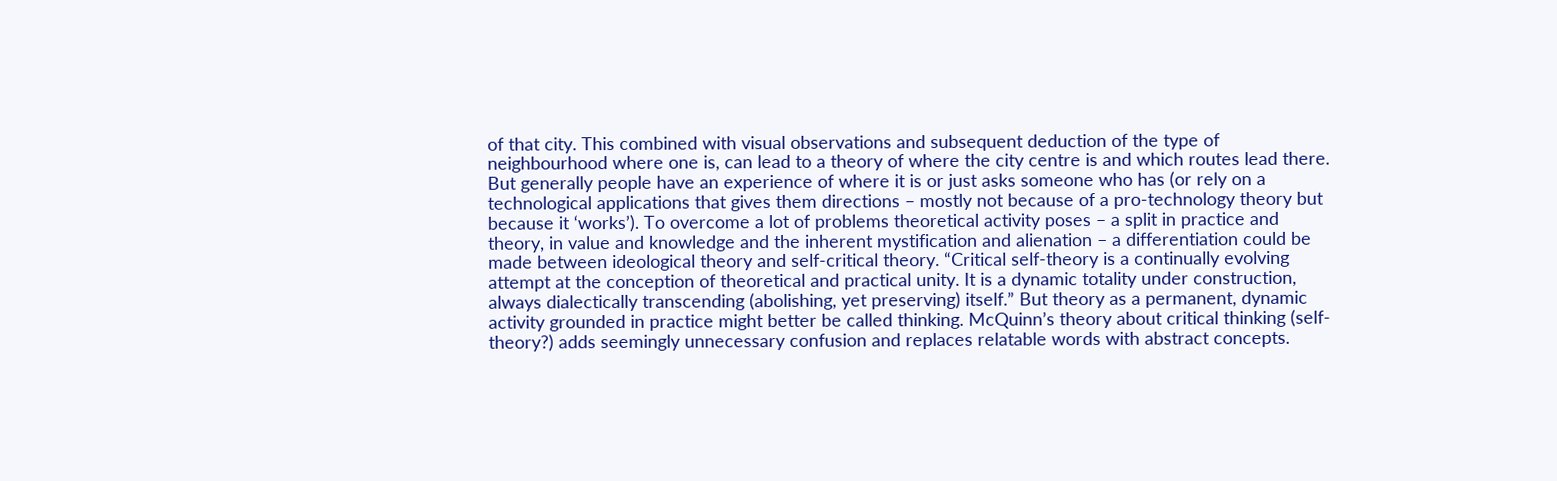of that city. This combined with visual observations and subsequent deduction of the type of neighbourhood where one is, can lead to a theory of where the city centre is and which routes lead there. But generally people have an experience of where it is or just asks someone who has (or rely on a technological applications that gives them directions – mostly not because of a pro-technology theory but because it ‘works’). To overcome a lot of problems theoretical activity poses – a split in practice and theory, in value and knowledge and the inherent mystification and alienation – a differentiation could be made between ideological theory and self-critical theory. “Critical self-theory is a continually evolving attempt at the conception of theoretical and practical unity. It is a dynamic totality under construction, always dialectically transcending (abolishing, yet preserving) itself.” But theory as a permanent, dynamic activity grounded in practice might better be called thinking. McQuinn’s theory about critical thinking (self-theory?) adds seemingly unnecessary confusion and replaces relatable words with abstract concepts.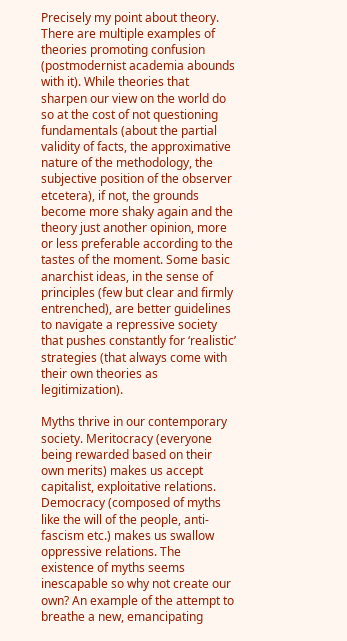Precisely my point about theory. There are multiple examples of theories promoting confusion (postmodernist academia abounds with it). While theories that sharpen our view on the world do so at the cost of not questioning fundamentals (about the partial validity of facts, the approximative nature of the methodology, the subjective position of the observer etcetera), if not, the grounds become more shaky again and the theory just another opinion, more or less preferable according to the tastes of the moment. Some basic anarchist ideas, in the sense of principles (few but clear and firmly entrenched), are better guidelines to navigate a repressive society that pushes constantly for ‘realistic’ strategies (that always come with their own theories as legitimization).

Myths thrive in our contemporary society. Meritocracy (everyone being rewarded based on their own merits) makes us accept capitalist, exploitative relations. Democracy (composed of myths like the will of the people, anti-fascism etc.) makes us swallow oppressive relations. The existence of myths seems inescapable so why not create our own? An example of the attempt to breathe a new, emancipating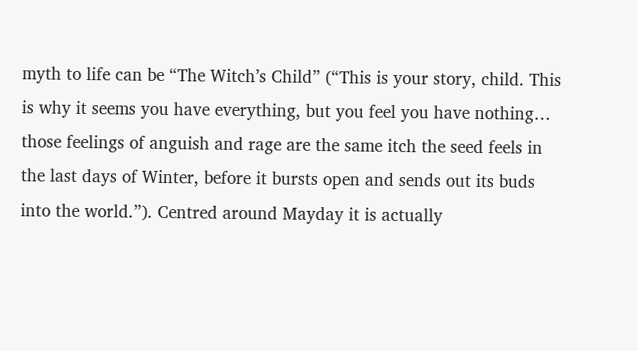myth to life can be “The Witch’s Child” (“This is your story, child. This is why it seems you have everything, but you feel you have nothing… those feelings of anguish and rage are the same itch the seed feels in the last days of Winter, before it bursts open and sends out its buds into the world.”). Centred around Mayday it is actually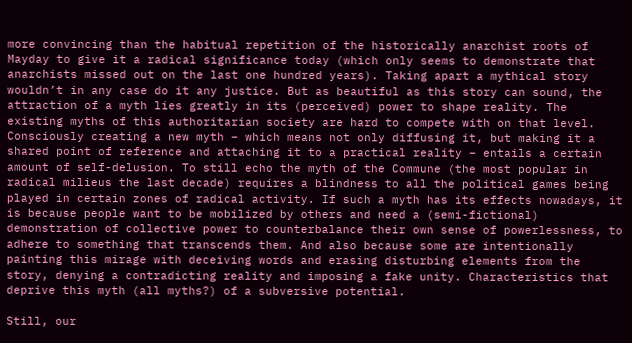more convincing than the habitual repetition of the historically anarchist roots of Mayday to give it a radical significance today (which only seems to demonstrate that anarchists missed out on the last one hundred years). Taking apart a mythical story wouldn’t in any case do it any justice. But as beautiful as this story can sound, the attraction of a myth lies greatly in its (perceived) power to shape reality. The existing myths of this authoritarian society are hard to compete with on that level. Consciously creating a new myth – which means not only diffusing it, but making it a shared point of reference and attaching it to a practical reality – entails a certain amount of self-delusion. To still echo the myth of the Commune (the most popular in radical milieus the last decade) requires a blindness to all the political games being played in certain zones of radical activity. If such a myth has its effects nowadays, it is because people want to be mobilized by others and need a (semi-fictional) demonstration of collective power to counterbalance their own sense of powerlessness, to adhere to something that transcends them. And also because some are intentionally painting this mirage with deceiving words and erasing disturbing elements from the story, denying a contradicting reality and imposing a fake unity. Characteristics that deprive this myth (all myths?) of a subversive potential.

Still, our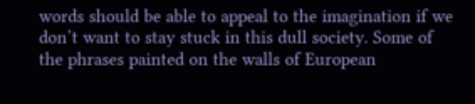words should be able to appeal to the imagination if we don’t want to stay stuck in this dull society. Some of the phrases painted on the walls of European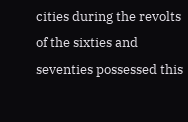cities during the revolts of the sixties and seventies possessed this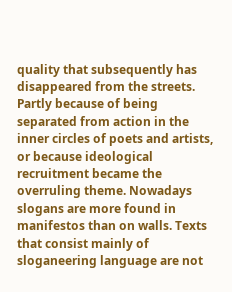quality that subsequently has disappeared from the streets. Partly because of being separated from action in the inner circles of poets and artists, or because ideological recruitment became the overruling theme. Nowadays slogans are more found in manifestos than on walls. Texts that consist mainly of sloganeering language are not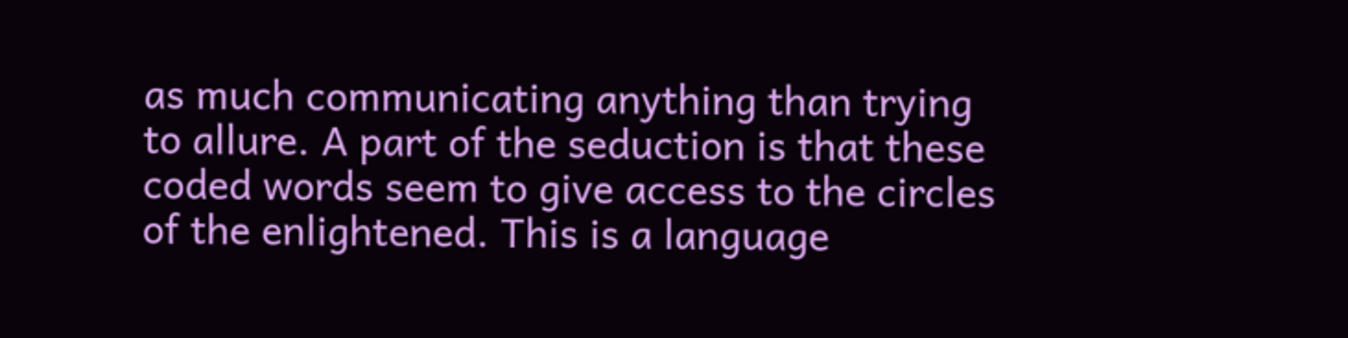as much communicating anything than trying to allure. A part of the seduction is that these coded words seem to give access to the circles of the enlightened. This is a language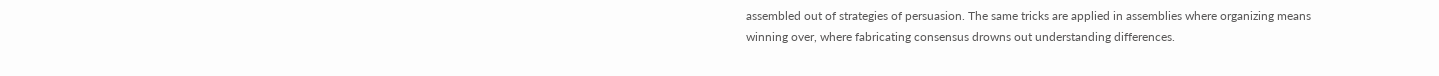assembled out of strategies of persuasion. The same tricks are applied in assemblies where organizing means winning over, where fabricating consensus drowns out understanding differences.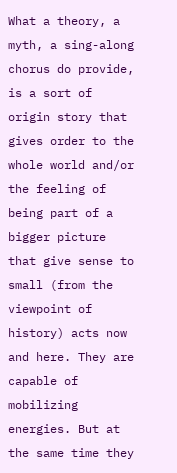What a theory, a myth, a sing-along chorus do provide, is a sort of origin story that gives order to the whole world and/or the feeling of being part of a bigger picture that give sense to small (from the viewpoint of history) acts now and here. They are capable of mobilizing energies. But at the same time they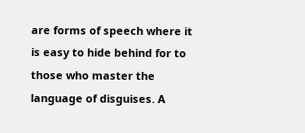are forms of speech where it is easy to hide behind for to those who master the language of disguises. A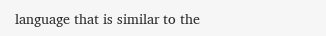language that is similar to the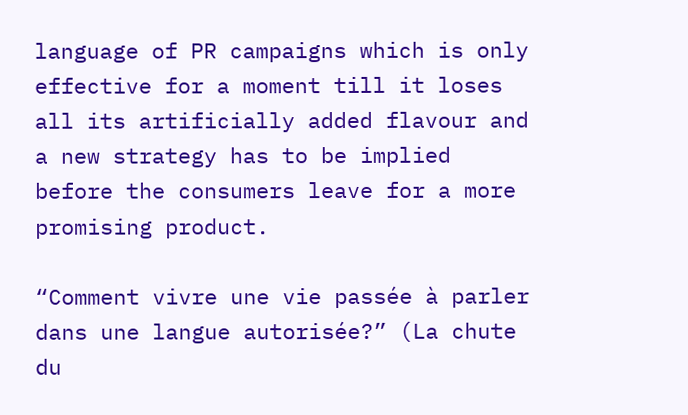language of PR campaigns which is only effective for a moment till it loses all its artificially added flavour and a new strategy has to be implied before the consumers leave for a more promising product.

“Comment vivre une vie passée à parler dans une langue autorisée?” (La chute du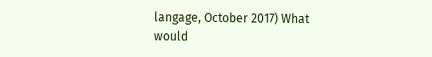langage, October 2017) What would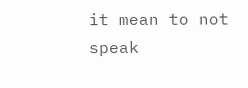it mean to not speak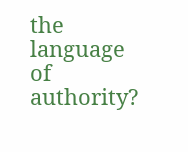the language of authority?